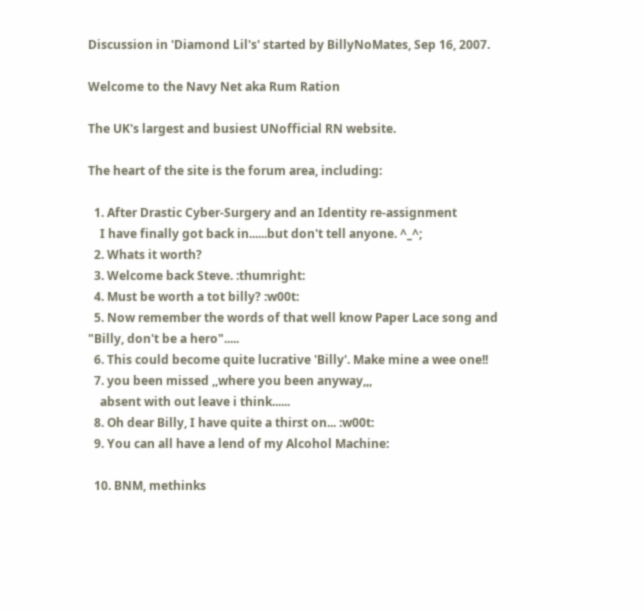Discussion in 'Diamond Lil's' started by BillyNoMates, Sep 16, 2007.

Welcome to the Navy Net aka Rum Ration

The UK's largest and busiest UNofficial RN website.

The heart of the site is the forum area, including:

  1. After Drastic Cyber-Surgery and an Identity re-assignment
    I have finally got back in......but don't tell anyone. ^_^;
  2. Whats it worth?
  3. Welcome back Steve. :thumright:
  4. Must be worth a tot billy? :w00t:
  5. Now remember the words of that well know Paper Lace song and "Billy, don't be a hero".....
  6. This could become quite lucrative 'Billy'. Make mine a wee one!!
  7. you been missed ,,where you been anyway,,,
    absent with out leave i think......
  8. Oh dear Billy, I have quite a thirst on... :w00t:
  9. You can all have a lend of my Alcohol Machine:

  10. BNM, methinks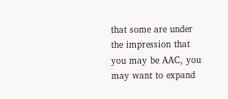that some are under the impression that you may be AAC, you may want to expand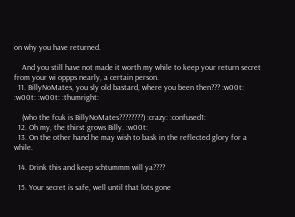on why you have returned.

    And you still have not made it worth my while to keep your return secret from your wi oppps nearly, a certain person.
  11. BillyNoMates, you sly old bastard, where you been then??? :w00t: :w00t: :w00t: :thumright:

    (who the fcuk is BillyNoMates????????) :crazy: :confused1:
  12. Oh my, the thirst grows Billy. :w00t:
  13. On the other hand he may wish to bask in the reflected glory for a while.

  14. Drink this and keep schtummm will ya????

  15. Your secret is safe, well until that lots gone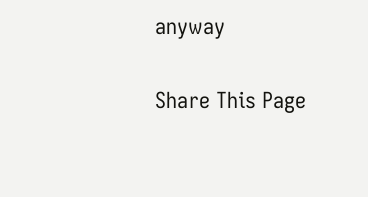anyway

Share This Page